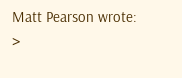Matt Pearson wrote:
>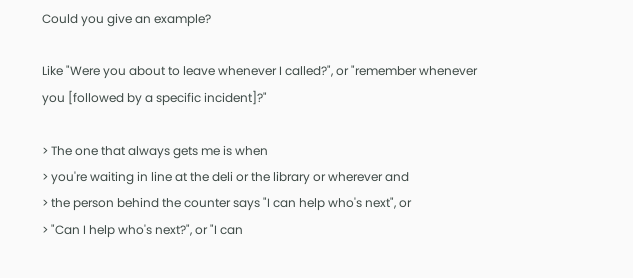Could you give an example?

Like "Were you about to leave whenever I called?", or "remember whenever
you [followed by a specific incident]?"

> The one that always gets me is when
> you're waiting in line at the deli or the library or wherever and
> the person behind the counter says "I can help who's next", or
> "Can I help who's next?", or "I can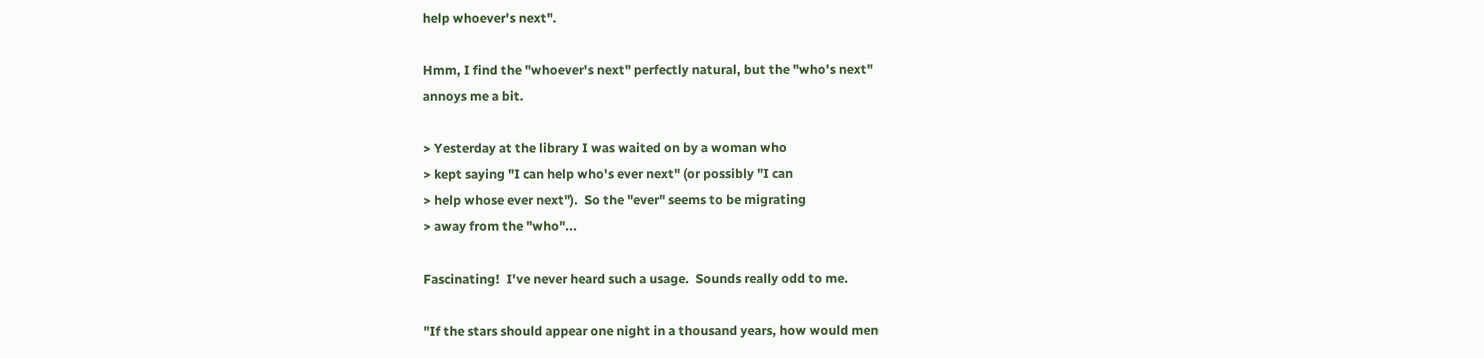help whoever's next".

Hmm, I find the "whoever's next" perfectly natural, but the "who's next"
annoys me a bit.

> Yesterday at the library I was waited on by a woman who
> kept saying "I can help who's ever next" (or possibly "I can
> help whose ever next").  So the "ever" seems to be migrating
> away from the "who"...

Fascinating!  I've never heard such a usage.  Sounds really odd to me.

"If the stars should appear one night in a thousand years, how would men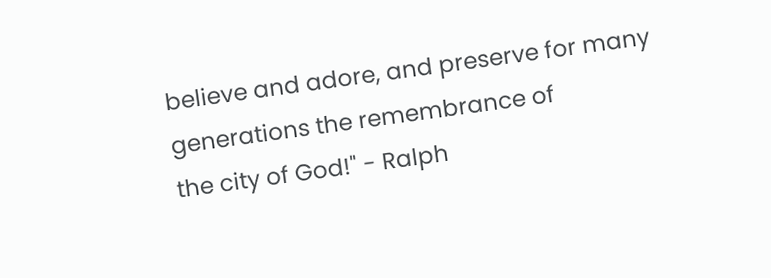believe and adore, and preserve for many generations the remembrance of
the city of God!" - Ralph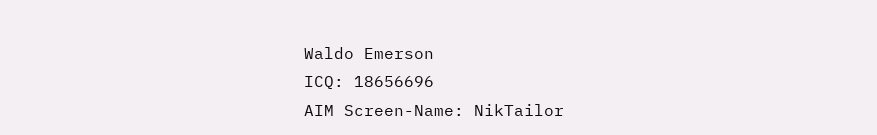Waldo Emerson
ICQ: 18656696
AIM Screen-Name: NikTailor